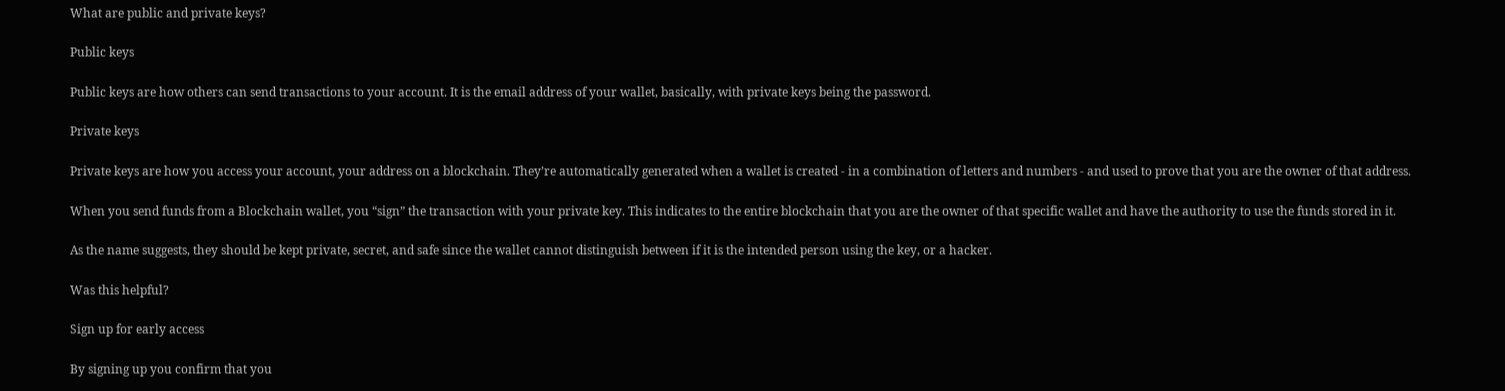What are public and private keys?

Public keys

Public keys are how others can send transactions to your account. It is the email address of your wallet, basically, with private keys being the password.

Private keys

Private keys are how you access your account, your address on a blockchain. They’re automatically generated when a wallet is created - in a combination of letters and numbers - and used to prove that you are the owner of that address.

When you send funds from a Blockchain wallet, you “sign” the transaction with your private key. This indicates to the entire blockchain that you are the owner of that specific wallet and have the authority to use the funds stored in it.

As the name suggests, they should be kept private, secret, and safe since the wallet cannot distinguish between if it is the intended person using the key, or a hacker.

Was this helpful?

Sign up for early access

By signing up you confirm that you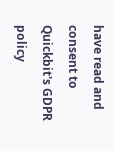have read and consent to Quickbit's GDPR policy